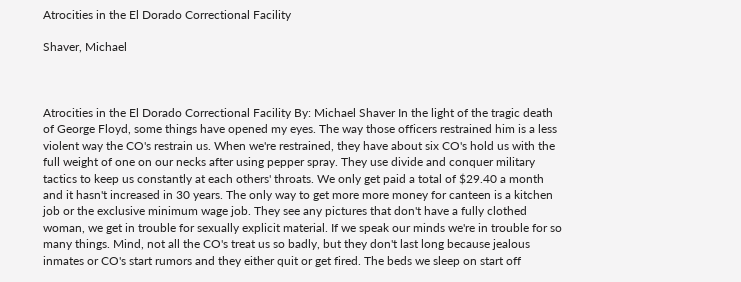Atrocities in the El Dorado Correctional Facility

Shaver, Michael



Atrocities in the El Dorado Correctional Facility By: Michael Shaver In the light of the tragic death of George Floyd, some things have opened my eyes. The way those officers restrained him is a less violent way the CO's restrain us. When we're restrained, they have about six CO's hold us with the full weight of one on our necks after using pepper spray. They use divide and conquer military tactics to keep us constantly at each others' throats. We only get paid a total of $29.40 a month and it hasn't increased in 30 years. The only way to get more more money for canteen is a kitchen job or the exclusive minimum wage job. They see any pictures that don't have a fully clothed woman, we get in trouble for sexually explicit material. If we speak our minds we're in trouble for so many things. Mind, not all the CO's treat us so badly, but they don't last long because jealous inmates or CO's start rumors and they either quit or get fired. The beds we sleep on start off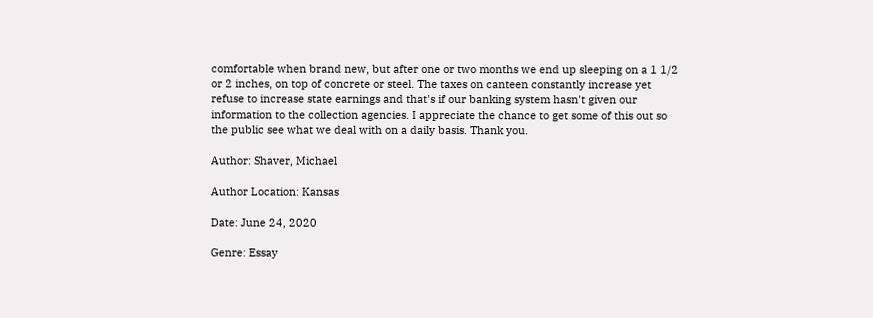comfortable when brand new, but after one or two months we end up sleeping on a 1 1/2 or 2 inches, on top of concrete or steel. The taxes on canteen constantly increase yet refuse to increase state earnings and that's if our banking system hasn't given our information to the collection agencies. I appreciate the chance to get some of this out so the public see what we deal with on a daily basis. Thank you.

Author: Shaver, Michael

Author Location: Kansas

Date: June 24, 2020

Genre: Essay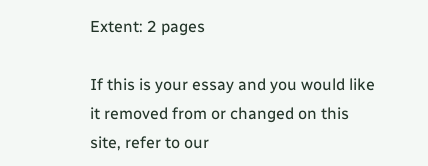Extent: 2 pages

If this is your essay and you would like it removed from or changed on this site, refer to our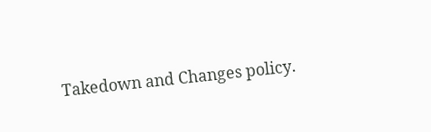Takedown and Changes policy.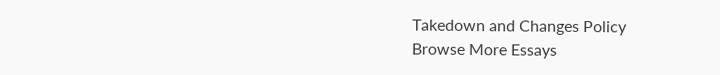Takedown and Changes Policy
Browse More Essays